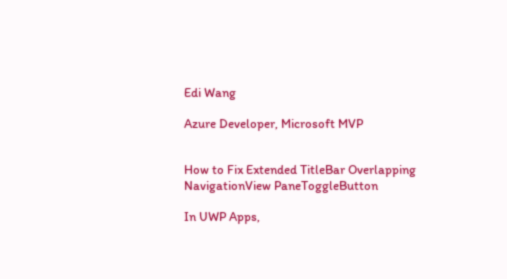Edi Wang

Azure Developer, Microsoft MVP


How to Fix Extended TitleBar Overlapping NavigationView PaneToggleButton

In UWP Apps,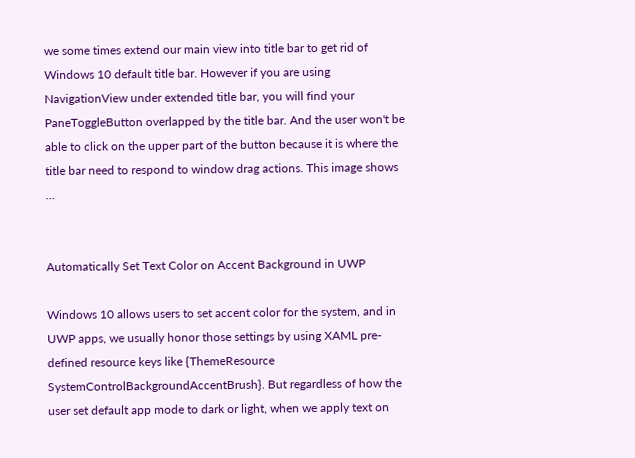we some times extend our main view into title bar to get rid of Windows 10 default title bar. However if you are using NavigationView under extended title bar, you will find your PaneToggleButton overlapped by the title bar. And the user won't be able to click on the upper part of the button because it is where the title bar need to respond to window drag actions. This image shows …


Automatically Set Text Color on Accent Background in UWP

Windows 10 allows users to set accent color for the system, and in UWP apps, we usually honor those settings by using XAML pre-defined resource keys like {ThemeResource SystemControlBackgroundAccentBrush}. But regardless of how the user set default app mode to dark or light, when we apply text on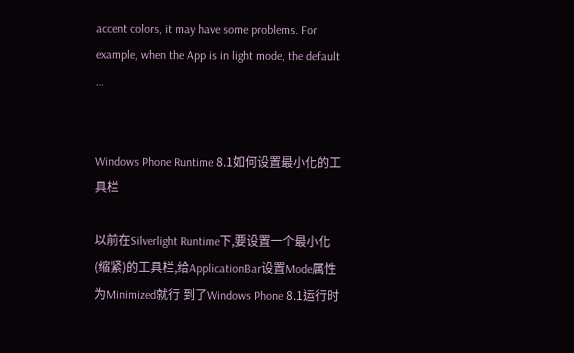accent colors, it may have some problems. For example, when the App is in light mode, the default …


Windows Phone Runtime 8.1如何设置最小化的工具栏

以前在Silverlight Runtime下,要设置一个最小化(缩紧)的工具栏,给ApplicationBar设置Mode属性为Minimized就行 到了Windows Phone 8.1运行时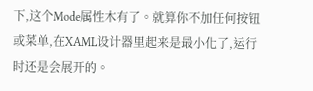下,这个Mode属性木有了。就算你不加任何按钮或菜单,在XAML设计器里起来是最小化了,运行时还是会展开的。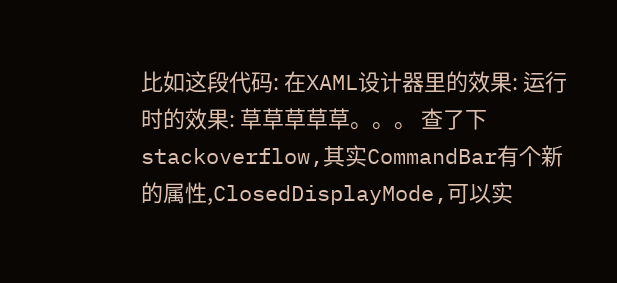比如这段代码: 在XAML设计器里的效果: 运行时的效果: 草草草草草。。。 查了下stackoverflow,其实CommandBar有个新的属性,ClosedDisplayMode,可以实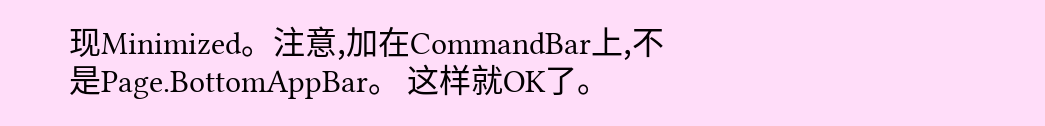现Minimized。注意,加在CommandBar上,不是Page.BottomAppBar。 这样就OK了。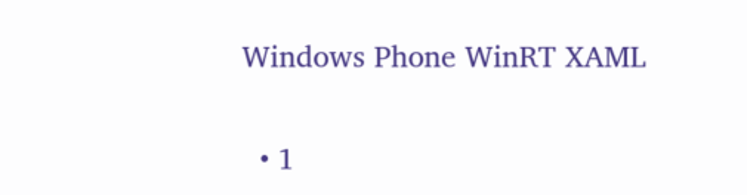Windows Phone WinRT XAML

  • 1